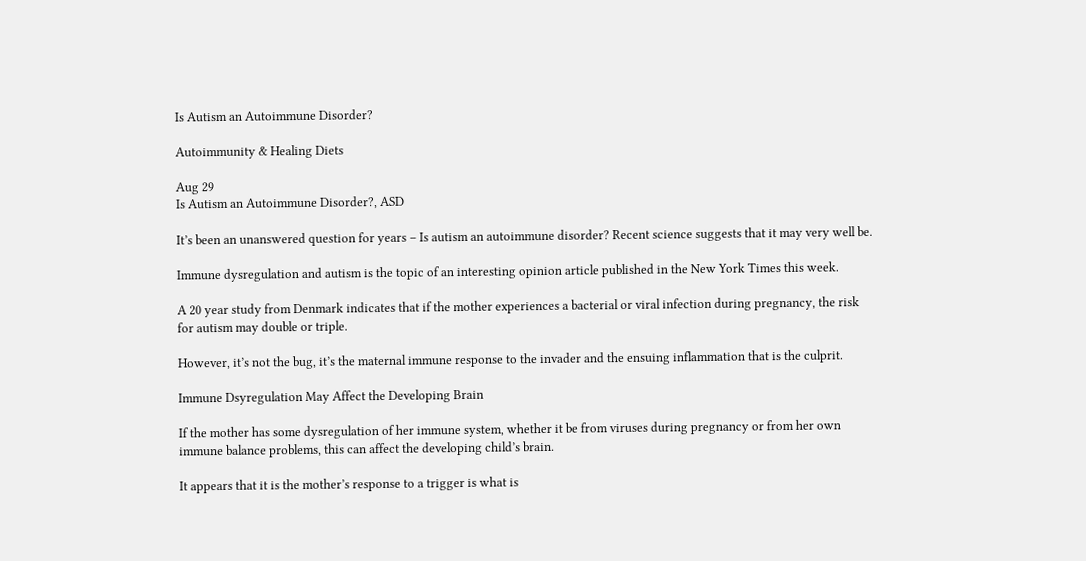Is Autism an Autoimmune Disorder?

Autoimmunity & Healing Diets

Aug 29
Is Autism an Autoimmune Disorder?, ASD

It’s been an unanswered question for years – Is autism an autoimmune disorder? Recent science suggests that it may very well be.

Immune dysregulation and autism is the topic of an interesting opinion article published in the New York Times this week.

A 20 year study from Denmark indicates that if the mother experiences a bacterial or viral infection during pregnancy, the risk for autism may double or triple.

However, it’s not the bug, it’s the maternal immune response to the invader and the ensuing inflammation that is the culprit.

Immune Dsyregulation May Affect the Developing Brain

If the mother has some dysregulation of her immune system, whether it be from viruses during pregnancy or from her own immune balance problems, this can affect the developing child’s brain.

It appears that it is the mother’s response to a trigger is what is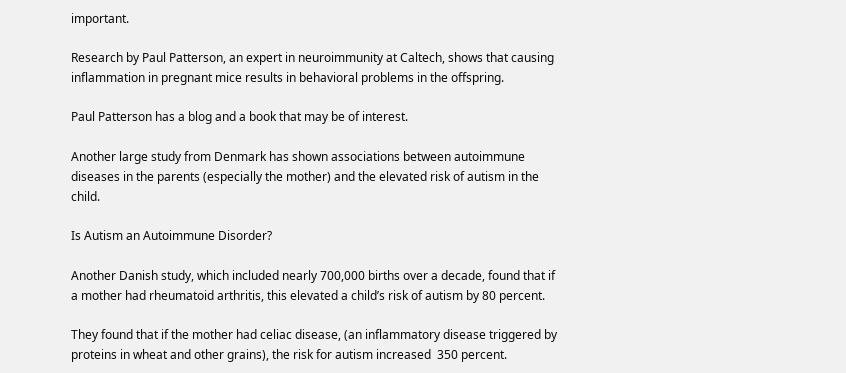important.

Research by Paul Patterson, an expert in neuroimmunity at Caltech, shows that causing inflammation in pregnant mice results in behavioral problems in the offspring.

Paul Patterson has a blog and a book that may be of interest.

Another large study from Denmark has shown associations between autoimmune diseases in the parents (especially the mother) and the elevated risk of autism in the child.

Is Autism an Autoimmune Disorder?

Another Danish study, which included nearly 700,000 births over a decade, found that if a mother had rheumatoid arthritis, this elevated a child’s risk of autism by 80 percent.

They found that if the mother had celiac disease, (an inflammatory disease triggered by proteins in wheat and other grains), the risk for autism increased  350 percent.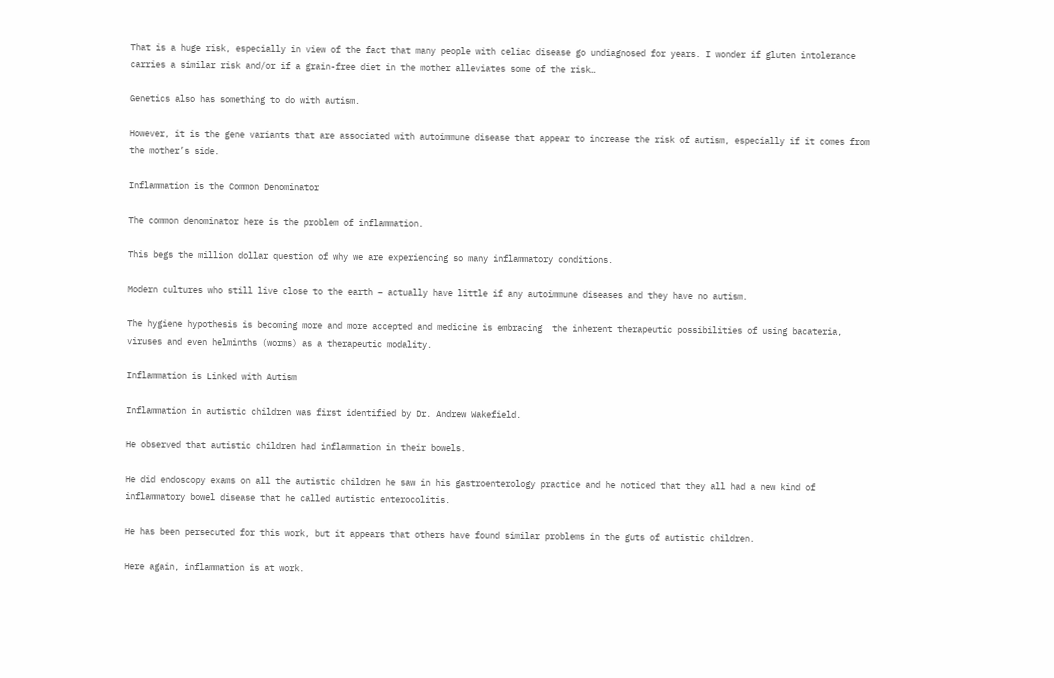That is a huge risk, especially in view of the fact that many people with celiac disease go undiagnosed for years. I wonder if gluten intolerance carries a similar risk and/or if a grain-free diet in the mother alleviates some of the risk…

Genetics also has something to do with autism.

However, it is the gene variants that are associated with autoimmune disease that appear to increase the risk of autism, especially if it comes from the mother’s side.

Inflammation is the Common Denominator

The common denominator here is the problem of inflammation.

This begs the million dollar question of why we are experiencing so many inflammatory conditions.

Modern cultures who still live close to the earth – actually have little if any autoimmune diseases and they have no autism.

The hygiene hypothesis is becoming more and more accepted and medicine is embracing  the inherent therapeutic possibilities of using bacateria, viruses and even helminths (worms) as a therapeutic modality.

Inflammation is Linked with Autism

Inflammation in autistic children was first identified by Dr. Andrew Wakefield.

He observed that autistic children had inflammation in their bowels.

He did endoscopy exams on all the autistic children he saw in his gastroenterology practice and he noticed that they all had a new kind of inflammatory bowel disease that he called autistic enterocolitis.

He has been persecuted for this work, but it appears that others have found similar problems in the guts of autistic children.

Here again, inflammation is at work.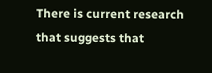There is current research that suggests that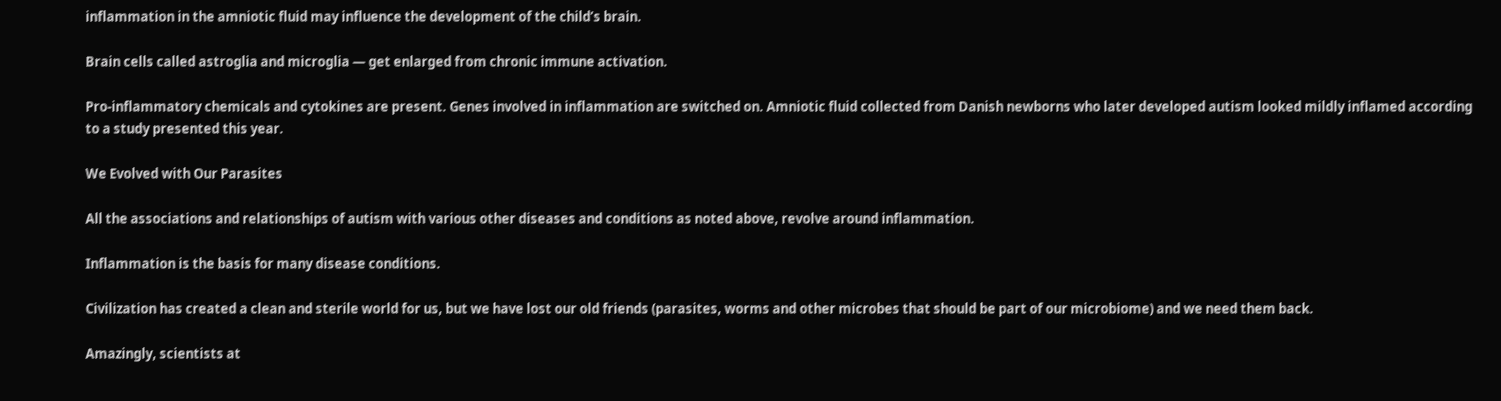inflammation in the amniotic fluid may influence the development of the child’s brain.

Brain cells called astroglia and microglia — get enlarged from chronic immune activation.

Pro-inflammatory chemicals and cytokines are present. Genes involved in inflammation are switched on. Amniotic fluid collected from Danish newborns who later developed autism looked mildly inflamed according to a study presented this year.

We Evolved with Our Parasites

All the associations and relationships of autism with various other diseases and conditions as noted above, revolve around inflammation.

Inflammation is the basis for many disease conditions.

Civilization has created a clean and sterile world for us, but we have lost our old friends (parasites, worms and other microbes that should be part of our microbiome) and we need them back.

Amazingly, scientists at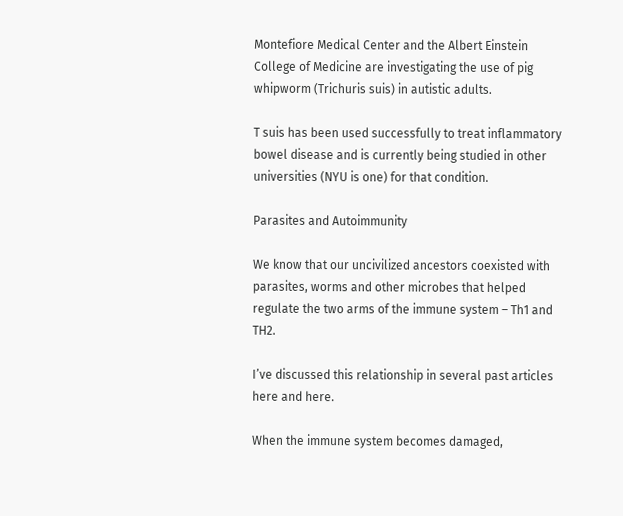Montefiore Medical Center and the Albert Einstein College of Medicine are investigating the use of pig whipworm (Trichuris suis) in autistic adults.

T suis has been used successfully to treat inflammatory bowel disease and is currently being studied in other universities (NYU is one) for that condition.

Parasites and Autoimmunity

We know that our uncivilized ancestors coexisted with parasites, worms and other microbes that helped regulate the two arms of the immune system – Th1 and TH2.

I’ve discussed this relationship in several past articles here and here.

When the immune system becomes damaged,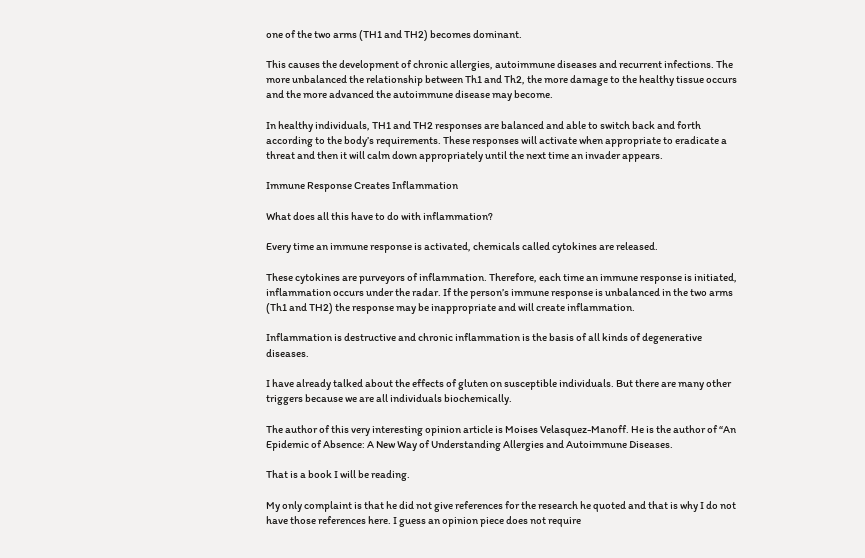one of the two arms (TH1 and TH2) becomes dominant.

This causes the development of chronic allergies, autoimmune diseases and recurrent infections. The more unbalanced the relationship between Th1 and Th2, the more damage to the healthy tissue occurs and the more advanced the autoimmune disease may become.

In healthy individuals, TH1 and TH2 responses are balanced and able to switch back and forth according to the body’s requirements. These responses will activate when appropriate to eradicate a threat and then it will calm down appropriately until the next time an invader appears.

Immune Response Creates Inflammation

What does all this have to do with inflammation?

Every time an immune response is activated, chemicals called cytokines are released.

These cytokines are purveyors of inflammation. Therefore, each time an immune response is initiated, inflammation occurs under the radar. If the person’s immune response is unbalanced in the two arms (Th1 and TH2) the response may be inappropriate and will create inflammation.

Inflammation is destructive and chronic inflammation is the basis of all kinds of degenerative diseases.

I have already talked about the effects of gluten on susceptible individuals. But there are many other triggers because we are all individuals biochemically.

The author of this very interesting opinion article is Moises Velasquez-Manoff. He is the author of “An Epidemic of Absence: A New Way of Understanding Allergies and Autoimmune Diseases.

That is a book I will be reading.

My only complaint is that he did not give references for the research he quoted and that is why I do not have those references here. I guess an opinion piece does not require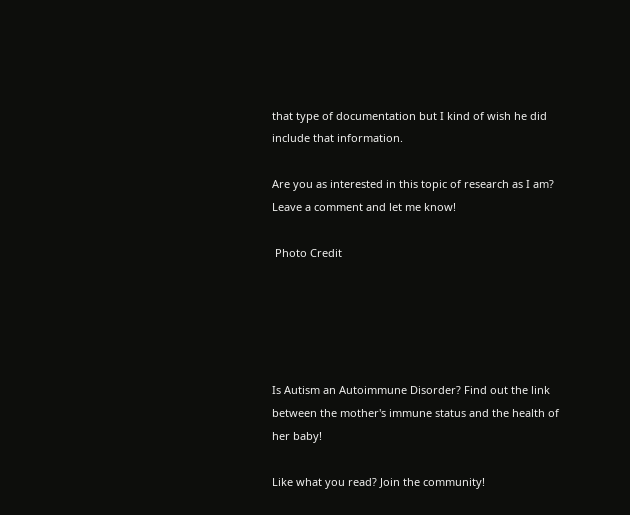that type of documentation but I kind of wish he did include that information.

Are you as interested in this topic of research as I am? Leave a comment and let me know!

 Photo Credit





Is Autism an Autoimmune Disorder? Find out the link between the mother's immune status and the health of her baby!

Like what you read? Join the community!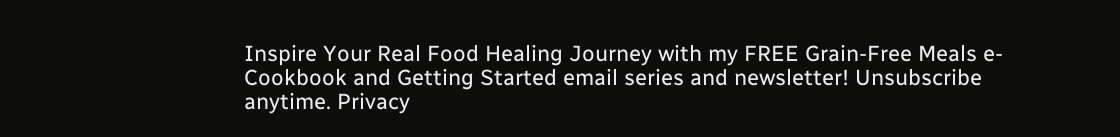Inspire Your Real Food Healing Journey with my FREE Grain-Free Meals e-Cookbook and Getting Started email series and newsletter! Unsubscribe anytime. Privacy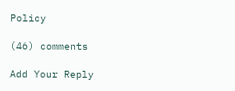Policy

(46) comments

Add Your Reply